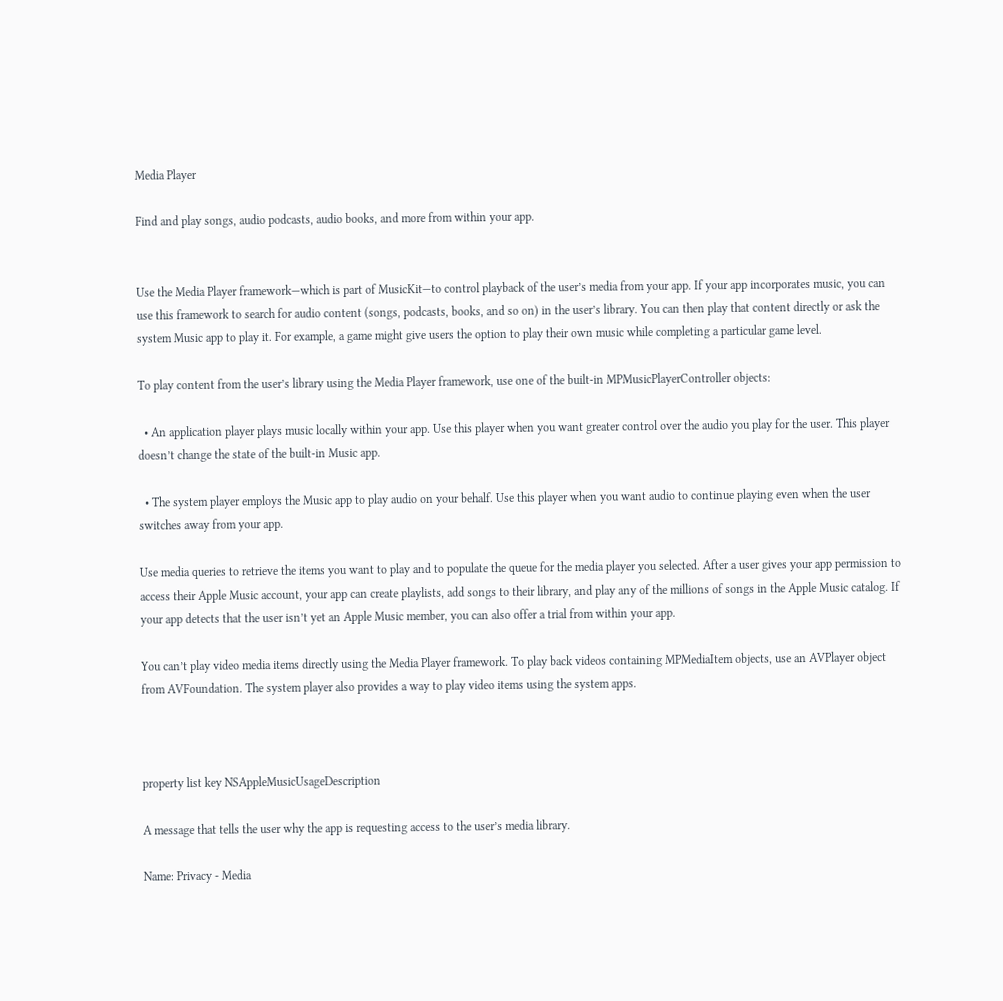Media Player

Find and play songs, audio podcasts, audio books, and more from within your app.


Use the Media Player framework—which is part of MusicKit—to control playback of the user’s media from your app. If your app incorporates music, you can use this framework to search for audio content (songs, podcasts, books, and so on) in the user’s library. You can then play that content directly or ask the system Music app to play it. For example, a game might give users the option to play their own music while completing a particular game level.

To play content from the user’s library using the Media Player framework, use one of the built-in MPMusicPlayerController objects:

  • An application player plays music locally within your app. Use this player when you want greater control over the audio you play for the user. This player doesn’t change the state of the built-in Music app.

  • The system player employs the Music app to play audio on your behalf. Use this player when you want audio to continue playing even when the user switches away from your app.

Use media queries to retrieve the items you want to play and to populate the queue for the media player you selected. After a user gives your app permission to access their Apple Music account, your app can create playlists, add songs to their library, and play any of the millions of songs in the Apple Music catalog. If your app detects that the user isn’t yet an Apple Music member, you can also offer a trial from within your app.

You can’t play video media items directly using the Media Player framework. To play back videos containing MPMediaItem objects, use an AVPlayer object from AVFoundation. The system player also provides a way to play video items using the system apps.



property list key NSAppleMusicUsageDescription

A message that tells the user why the app is requesting access to the user’s media library.

Name: Privacy - Media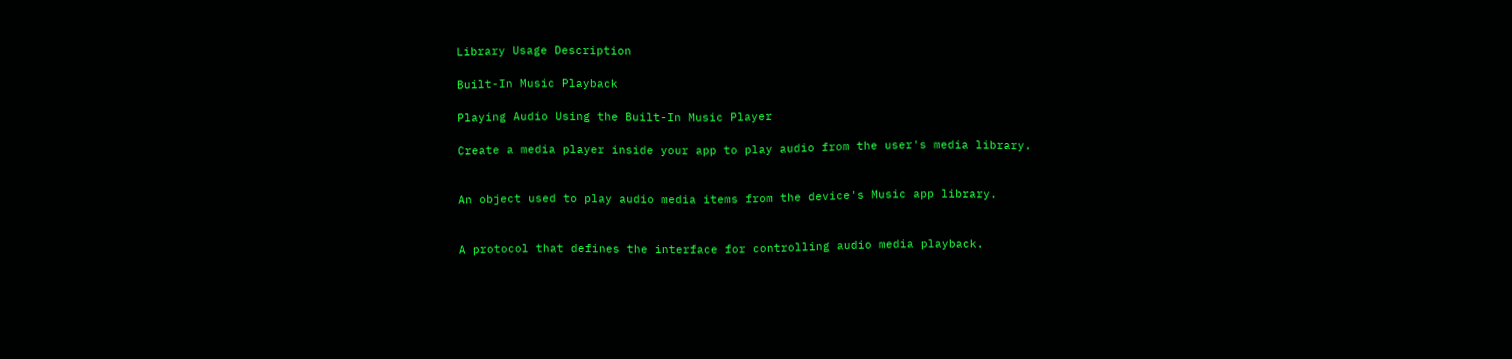Library Usage Description

Built-In Music Playback

Playing Audio Using the Built-In Music Player

Create a media player inside your app to play audio from the user's media library.


An object used to play audio media items from the device's Music app library.


A protocol that defines the interface for controlling audio media playback.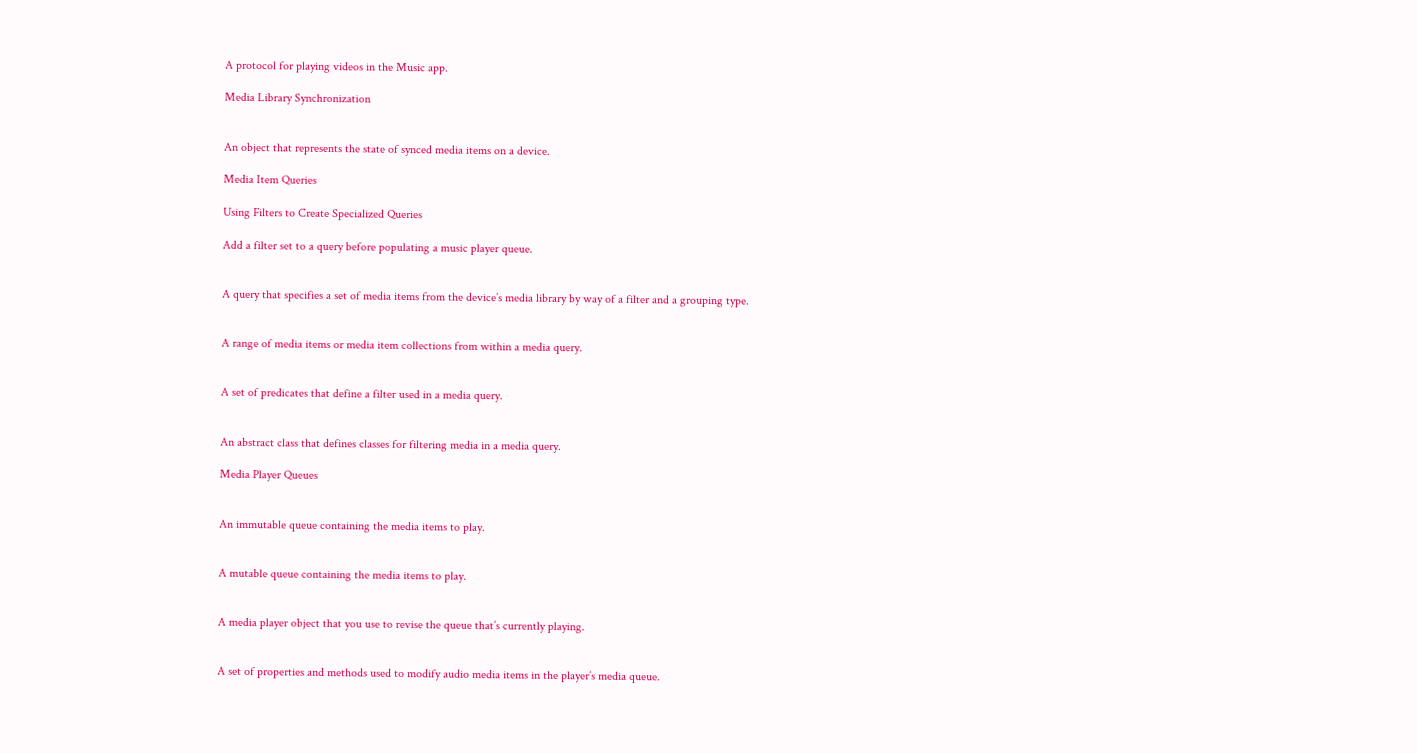A protocol for playing videos in the Music app.

Media Library Synchronization


An object that represents the state of synced media items on a device.

Media Item Queries

Using Filters to Create Specialized Queries

Add a filter set to a query before populating a music player queue.


A query that specifies a set of media items from the device’s media library by way of a filter and a grouping type.


A range of media items or media item collections from within a media query.


A set of predicates that define a filter used in a media query.


An abstract class that defines classes for filtering media in a media query.

Media Player Queues


An immutable queue containing the media items to play.


A mutable queue containing the media items to play.


A media player object that you use to revise the queue that’s currently playing.


A set of properties and methods used to modify audio media items in the player’s media queue.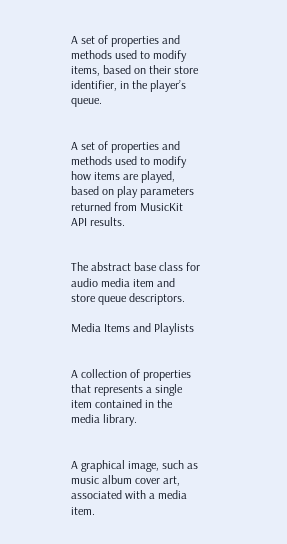A set of properties and methods used to modify items, based on their store identifier, in the player’s queue.


A set of properties and methods used to modify how items are played, based on play parameters returned from MusicKit API results.


The abstract base class for audio media item and store queue descriptors.

Media Items and Playlists


A collection of properties that represents a single item contained in the media library.


A graphical image, such as music album cover art, associated with a media item.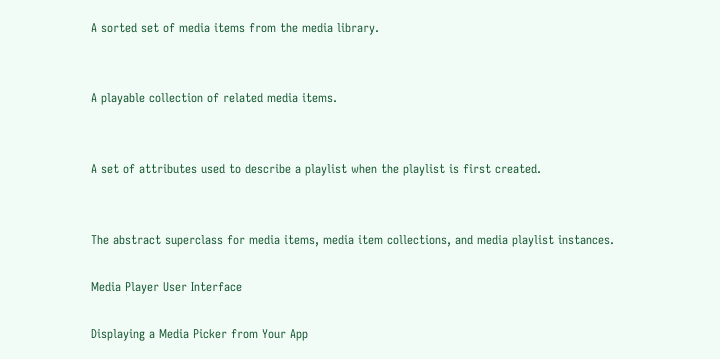A sorted set of media items from the media library.


A playable collection of related media items.


A set of attributes used to describe a playlist when the playlist is first created.


The abstract superclass for media items, media item collections, and media playlist instances.

Media Player User Interface

Displaying a Media Picker from Your App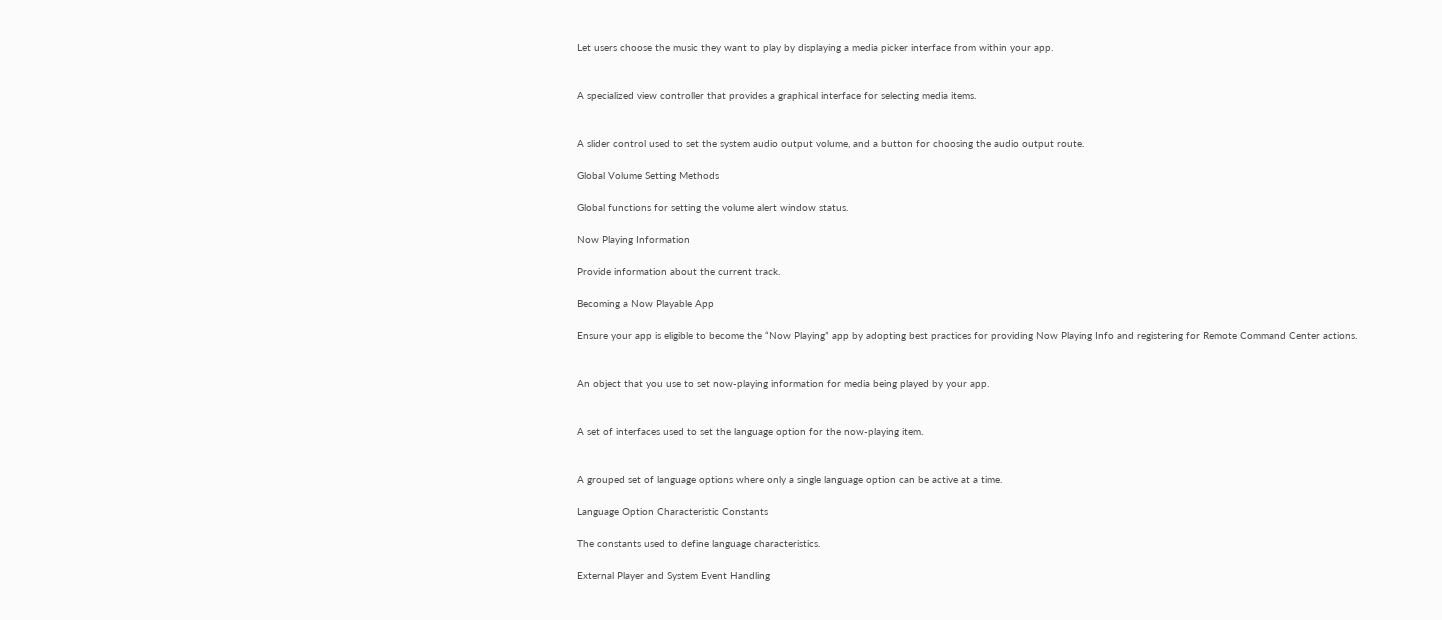Let users choose the music they want to play by displaying a media picker interface from within your app.


A specialized view controller that provides a graphical interface for selecting media items.


A slider control used to set the system audio output volume, and a button for choosing the audio output route.

Global Volume Setting Methods

Global functions for setting the volume alert window status.

Now Playing Information

Provide information about the current track.

Becoming a Now Playable App

Ensure your app is eligible to become the “Now Playing” app by adopting best practices for providing Now Playing Info and registering for Remote Command Center actions.


An object that you use to set now-playing information for media being played by your app.


A set of interfaces used to set the language option for the now-playing item.


A grouped set of language options where only a single language option can be active at a time.

Language Option Characteristic Constants

The constants used to define language characteristics.

External Player and System Event Handling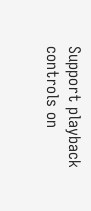Support playback controls on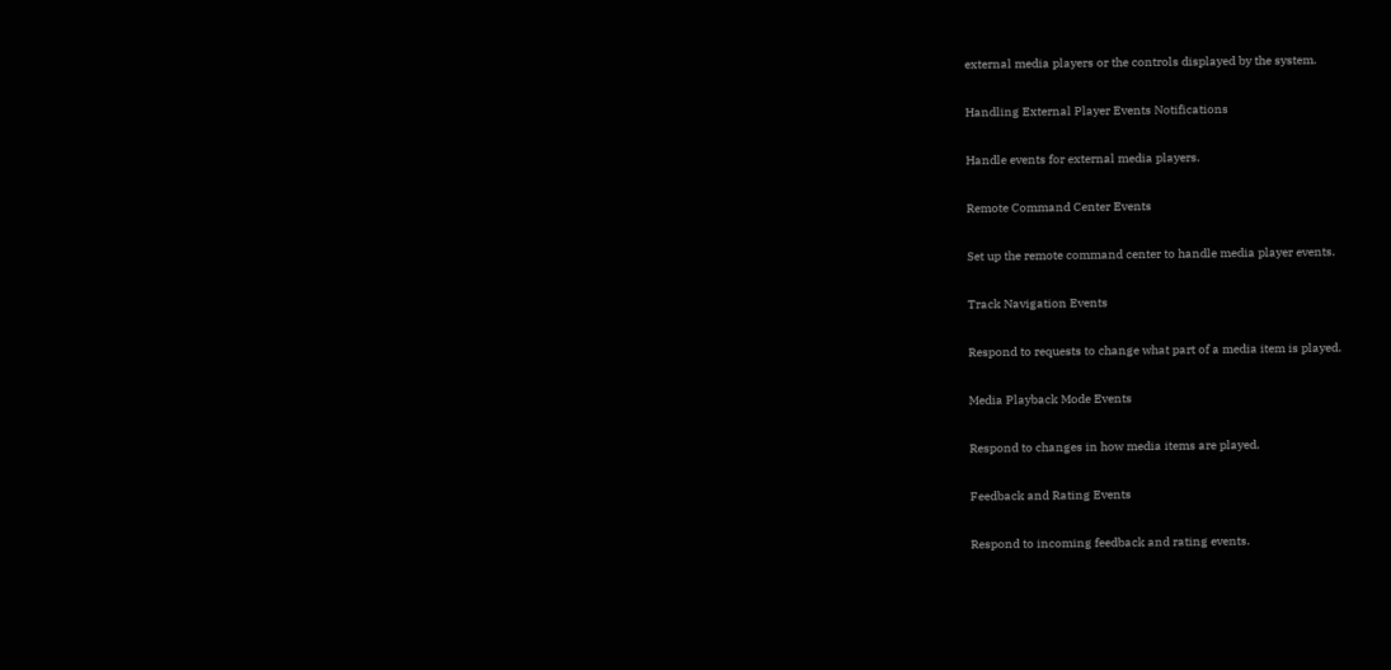external media players or the controls displayed by the system.

Handling External Player Events Notifications

Handle events for external media players.

Remote Command Center Events

Set up the remote command center to handle media player events.

Track Navigation Events

Respond to requests to change what part of a media item is played.

Media Playback Mode Events

Respond to changes in how media items are played.

Feedback and Rating Events

Respond to incoming feedback and rating events.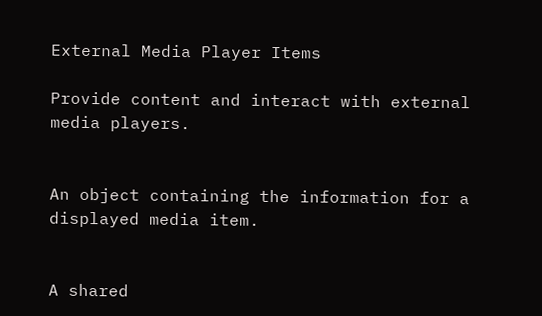External Media Player Items

Provide content and interact with external media players.


An object containing the information for a displayed media item.


A shared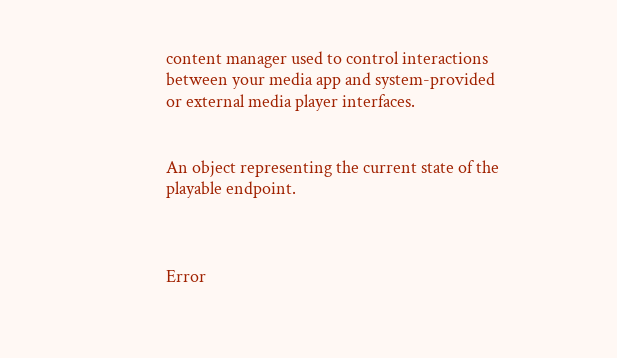content manager used to control interactions between your media app and system-provided or external media player interfaces.


An object representing the current state of the playable endpoint.



Error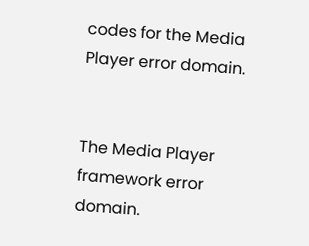codes for the Media Player error domain.


The Media Player framework error domain.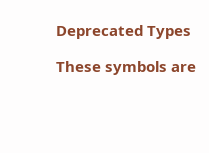Deprecated Types

These symbols are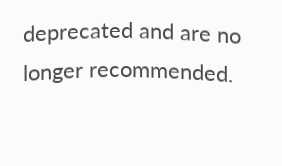deprecated and are no longer recommended.